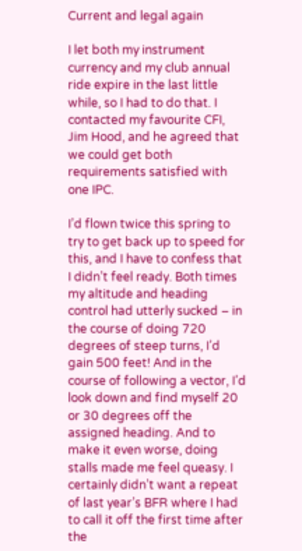Current and legal again

I let both my instrument currency and my club annual ride expire in the last little while, so I had to do that. I contacted my favourite CFI, Jim Hood, and he agreed that we could get both requirements satisfied with one IPC.

I’d flown twice this spring to try to get back up to speed for this, and I have to confess that I didn’t feel ready. Both times my altitude and heading control had utterly sucked – in the course of doing 720 degrees of steep turns, I’d gain 500 feet! And in the course of following a vector, I’d look down and find myself 20 or 30 degrees off the assigned heading. And to make it even worse, doing stalls made me feel queasy. I certainly didn’t want a repeat of last year’s BFR where I had to call it off the first time after the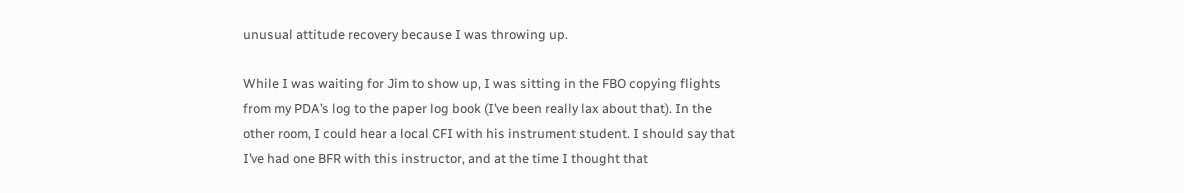unusual attitude recovery because I was throwing up.

While I was waiting for Jim to show up, I was sitting in the FBO copying flights from my PDA’s log to the paper log book (I’ve been really lax about that). In the other room, I could hear a local CFI with his instrument student. I should say that I’ve had one BFR with this instructor, and at the time I thought that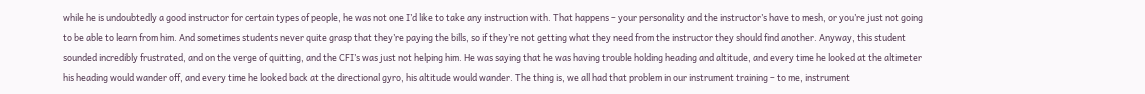while he is undoubtedly a good instructor for certain types of people, he was not one I’d like to take any instruction with. That happens – your personality and the instructor’s have to mesh, or you’re just not going to be able to learn from him. And sometimes students never quite grasp that they’re paying the bills, so if they’re not getting what they need from the instructor they should find another. Anyway, this student sounded incredibly frustrated, and on the verge of quitting, and the CFI’s was just not helping him. He was saying that he was having trouble holding heading and altitude, and every time he looked at the altimeter his heading would wander off, and every time he looked back at the directional gyro, his altitude would wander. The thing is, we all had that problem in our instrument training – to me, instrument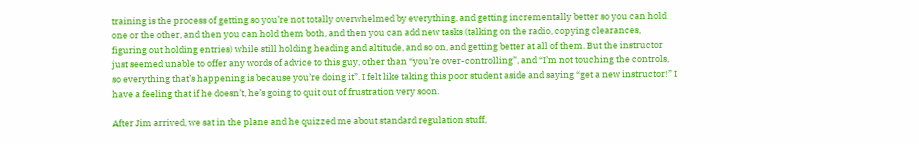training is the process of getting so you’re not totally overwhelmed by everything, and getting incrementally better so you can hold one or the other, and then you can hold them both, and then you can add new tasks (talking on the radio, copying clearances, figuring out holding entries) while still holding heading and altitude, and so on, and getting better at all of them. But the instructor just seemed unable to offer any words of advice to this guy, other than “you’re over-controlling”, and “I’m not touching the controls, so everything that’s happening is because you’re doing it”. I felt like taking this poor student aside and saying “get a new instructor!” I have a feeling that if he doesn’t, he’s going to quit out of frustration very soon.

After Jim arrived, we sat in the plane and he quizzed me about standard regulation stuff,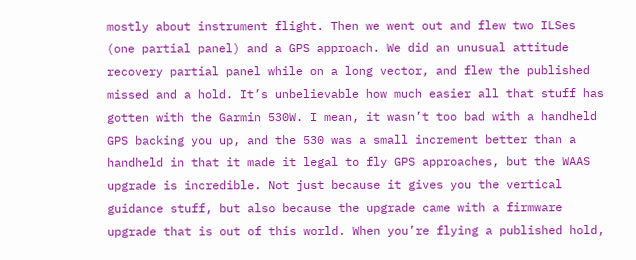mostly about instrument flight. Then we went out and flew two ILSes (one partial panel) and a GPS approach. We did an unusual attitude recovery partial panel while on a long vector, and flew the published missed and a hold. It’s unbelievable how much easier all that stuff has gotten with the Garmin 530W. I mean, it wasn’t too bad with a handheld GPS backing you up, and the 530 was a small increment better than a handheld in that it made it legal to fly GPS approaches, but the WAAS upgrade is incredible. Not just because it gives you the vertical guidance stuff, but also because the upgrade came with a firmware upgrade that is out of this world. When you’re flying a published hold,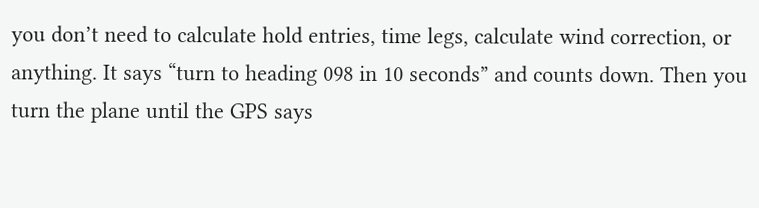you don’t need to calculate hold entries, time legs, calculate wind correction, or anything. It says “turn to heading 098 in 10 seconds” and counts down. Then you turn the plane until the GPS says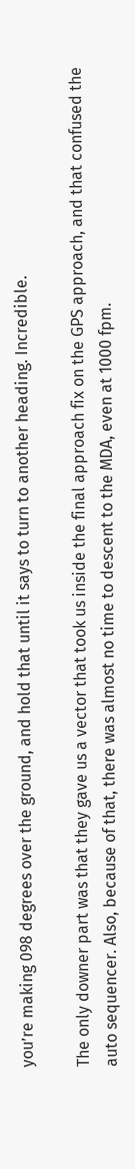you’re making 098 degrees over the ground, and hold that until it says to turn to another heading. Incredible.

The only downer part was that they gave us a vector that took us inside the final approach fix on the GPS approach, and that confused the auto sequencer. Also, because of that, there was almost no time to descent to the MDA, even at 1000 fpm.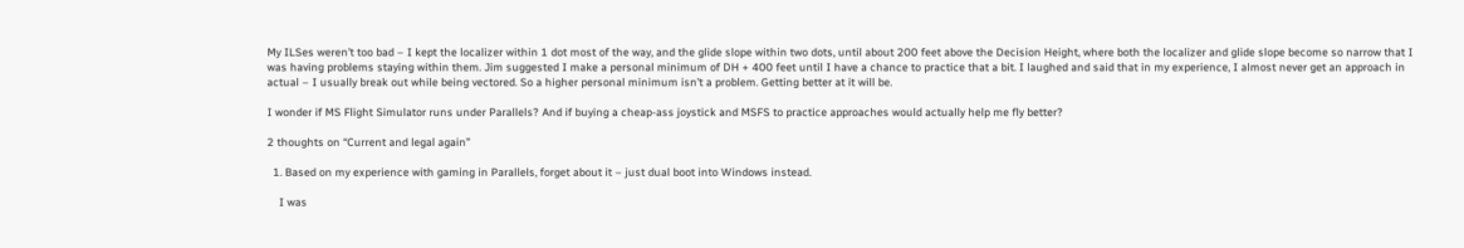My ILSes weren’t too bad – I kept the localizer within 1 dot most of the way, and the glide slope within two dots, until about 200 feet above the Decision Height, where both the localizer and glide slope become so narrow that I was having problems staying within them. Jim suggested I make a personal minimum of DH + 400 feet until I have a chance to practice that a bit. I laughed and said that in my experience, I almost never get an approach in actual – I usually break out while being vectored. So a higher personal minimum isn’t a problem. Getting better at it will be.

I wonder if MS Flight Simulator runs under Parallels? And if buying a cheap-ass joystick and MSFS to practice approaches would actually help me fly better?

2 thoughts on “Current and legal again”

  1. Based on my experience with gaming in Parallels, forget about it – just dual boot into Windows instead.

    I was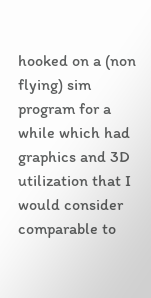hooked on a (non flying) sim program for a while which had graphics and 3D utilization that I would consider comparable to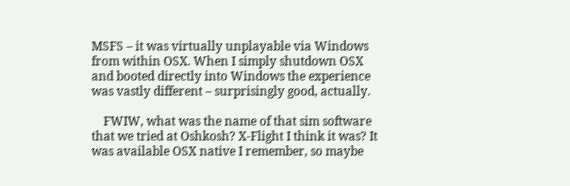MSFS – it was virtually unplayable via Windows from within OSX. When I simply shutdown OSX and booted directly into Windows the experience was vastly different – surprisingly good, actually.

    FWIW, what was the name of that sim software that we tried at Oshkosh? X-Flight I think it was? It was available OSX native I remember, so maybe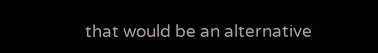that would be an alternative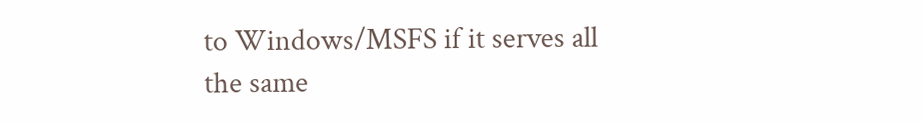to Windows/MSFS if it serves all the same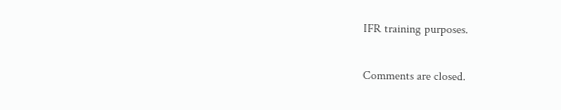IFR training purposes.

Comments are closed.